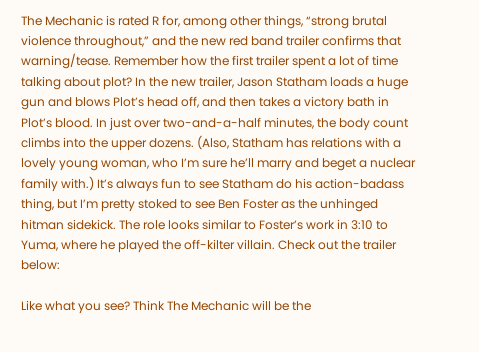The Mechanic is rated R for, among other things, “strong brutal violence throughout,” and the new red band trailer confirms that warning/tease. Remember how the first trailer spent a lot of time talking about plot? In the new trailer, Jason Statham loads a huge gun and blows Plot’s head off, and then takes a victory bath in Plot’s blood. In just over two-and-a-half minutes, the body count climbs into the upper dozens. (Also, Statham has relations with a lovely young woman, who I’m sure he’ll marry and beget a nuclear family with.) It’s always fun to see Statham do his action-badass thing, but I’m pretty stoked to see Ben Foster as the unhinged hitman sidekick. The role looks similar to Foster’s work in 3:10 to Yuma, where he played the off-kilter villain. Check out the trailer below:

Like what you see? Think The Mechanic will be the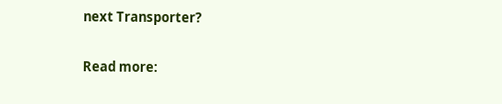next Transporter?

Read more: